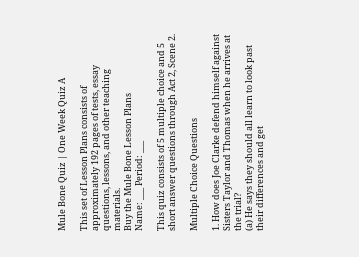Mule Bone Quiz | One Week Quiz A

This set of Lesson Plans consists of approximately 192 pages of tests, essay questions, lessons, and other teaching materials.
Buy the Mule Bone Lesson Plans
Name: ___ Period: ___

This quiz consists of 5 multiple choice and 5 short answer questions through Act 2, Scene 2.

Multiple Choice Questions

1. How does Joe Clarke defend himself against Sisters Taylor and Thomas when he arrives at the trial?
(a) He says they should all learn to look past their differences and get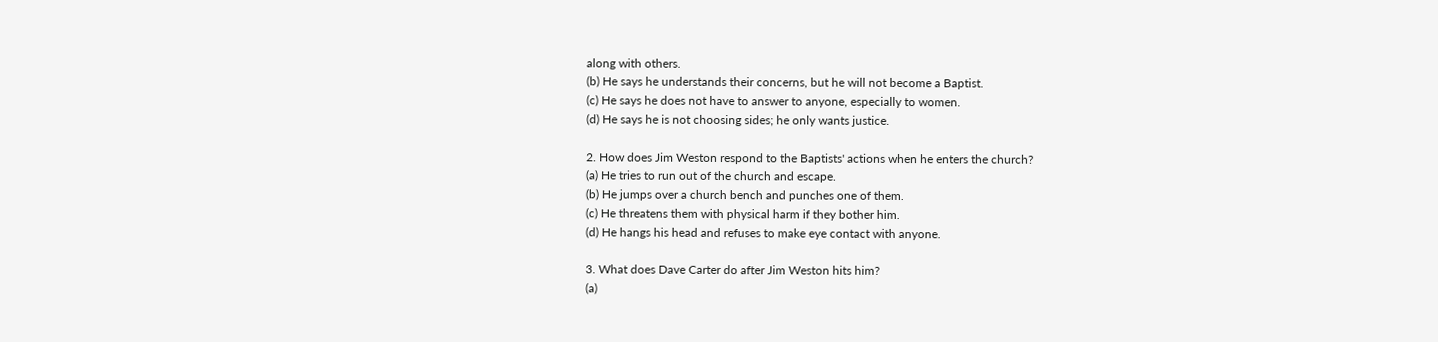along with others.
(b) He says he understands their concerns, but he will not become a Baptist.
(c) He says he does not have to answer to anyone, especially to women.
(d) He says he is not choosing sides; he only wants justice.

2. How does Jim Weston respond to the Baptists' actions when he enters the church?
(a) He tries to run out of the church and escape.
(b) He jumps over a church bench and punches one of them.
(c) He threatens them with physical harm if they bother him.
(d) He hangs his head and refuses to make eye contact with anyone.

3. What does Dave Carter do after Jim Weston hits him?
(a)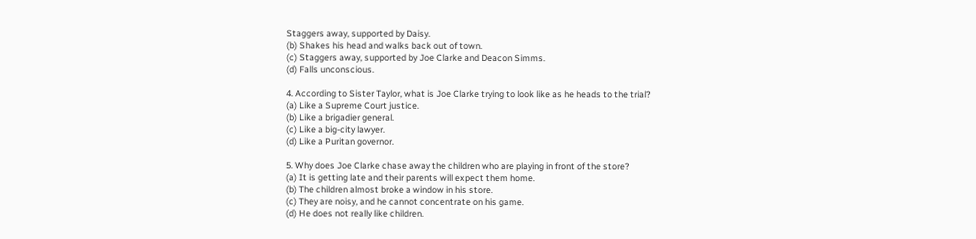Staggers away, supported by Daisy.
(b) Shakes his head and walks back out of town.
(c) Staggers away, supported by Joe Clarke and Deacon Simms.
(d) Falls unconscious.

4. According to Sister Taylor, what is Joe Clarke trying to look like as he heads to the trial?
(a) Like a Supreme Court justice.
(b) Like a brigadier general.
(c) Like a big-city lawyer.
(d) Like a Puritan governor.

5. Why does Joe Clarke chase away the children who are playing in front of the store?
(a) It is getting late and their parents will expect them home.
(b) The children almost broke a window in his store.
(c) They are noisy, and he cannot concentrate on his game.
(d) He does not really like children.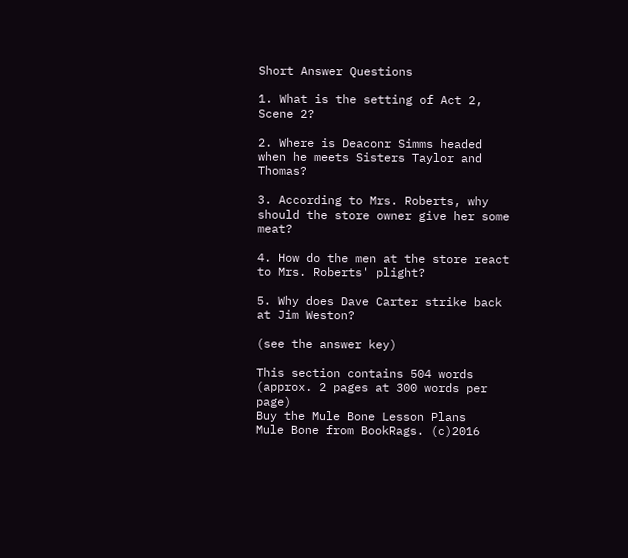Short Answer Questions

1. What is the setting of Act 2, Scene 2?

2. Where is Deaconr Simms headed when he meets Sisters Taylor and Thomas?

3. According to Mrs. Roberts, why should the store owner give her some meat?

4. How do the men at the store react to Mrs. Roberts' plight?

5. Why does Dave Carter strike back at Jim Weston?

(see the answer key)

This section contains 504 words
(approx. 2 pages at 300 words per page)
Buy the Mule Bone Lesson Plans
Mule Bone from BookRags. (c)2016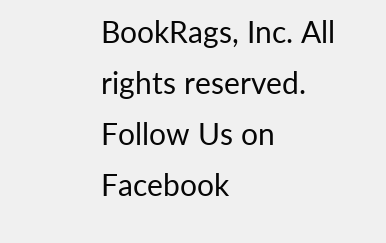BookRags, Inc. All rights reserved.
Follow Us on Facebook